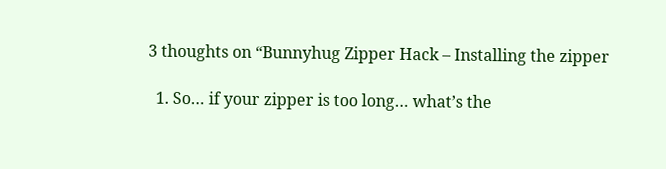3 thoughts on “Bunnyhug Zipper Hack – Installing the zipper

  1. So… if your zipper is too long… what’s the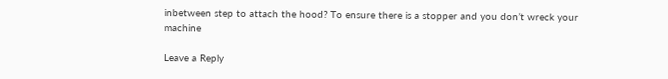inbetween step to attach the hood? To ensure there is a stopper and you don’t wreck your machine

Leave a Reply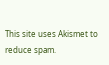This site uses Akismet to reduce spam.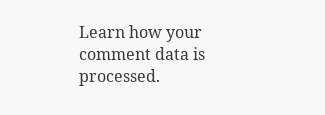Learn how your comment data is processed.